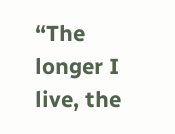“The longer I live, the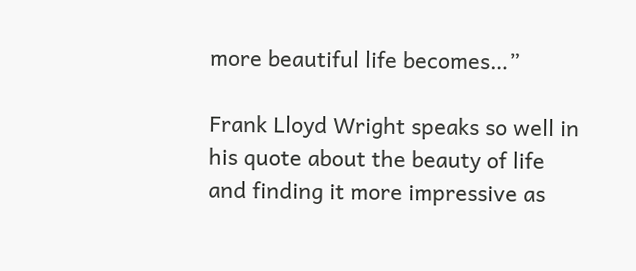more beautiful life becomes…”

Frank Lloyd Wright speaks so well in his quote about the beauty of life and finding it more impressive as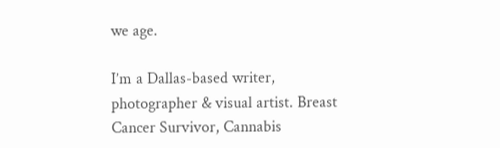we age.

I’m a Dallas-based writer, photographer & visual artist. Breast Cancer Survivor, Cannabis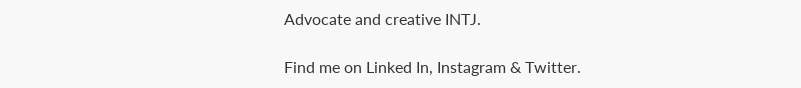Advocate and creative INTJ.

Find me on Linked In, Instagram & Twitter.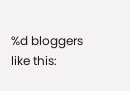%d bloggers like this: